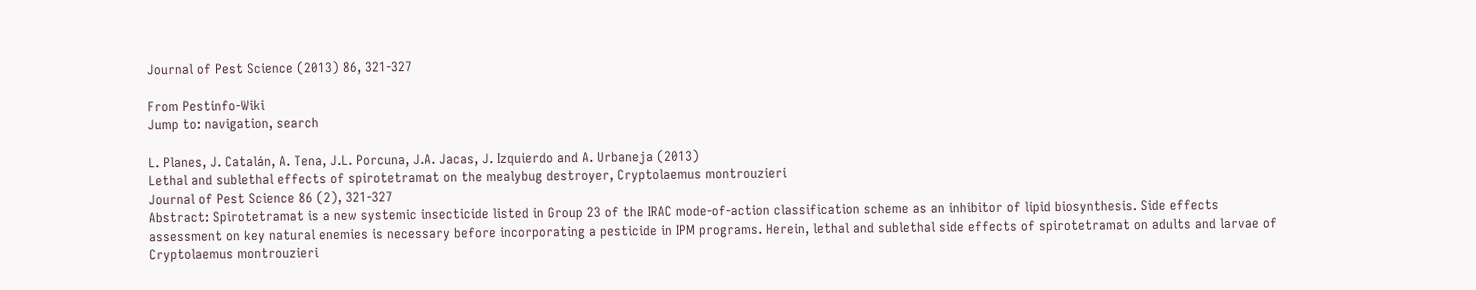Journal of Pest Science (2013) 86, 321-327

From Pestinfo-Wiki
Jump to: navigation, search

L. Planes, J. Catalán, A. Tena, J.L. Porcuna, J.A. Jacas, J. Izquierdo and A. Urbaneja (2013)
Lethal and sublethal effects of spirotetramat on the mealybug destroyer, Cryptolaemus montrouzieri
Journal of Pest Science 86 (2), 321-327
Abstract: Spirotetramat is a new systemic insecticide listed in Group 23 of the IRAC mode-of-action classification scheme as an inhibitor of lipid biosynthesis. Side effects assessment on key natural enemies is necessary before incorporating a pesticide in IPM programs. Herein, lethal and sublethal side effects of spirotetramat on adults and larvae of Cryptolaemus montrouzieri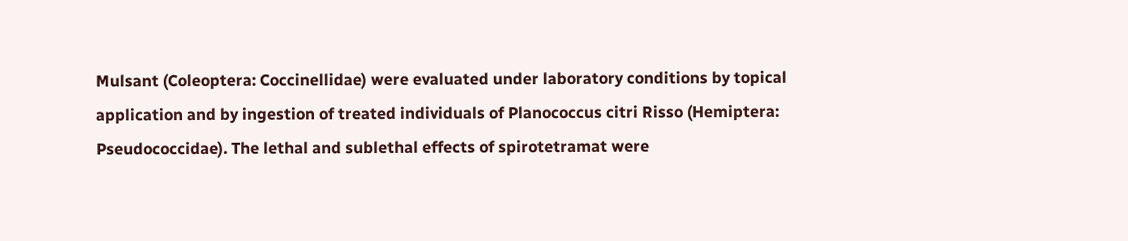Mulsant (Coleoptera: Coccinellidae) were evaluated under laboratory conditions by topical application and by ingestion of treated individuals of Planococcus citri Risso (Hemiptera: Pseudococcidae). The lethal and sublethal effects of spirotetramat were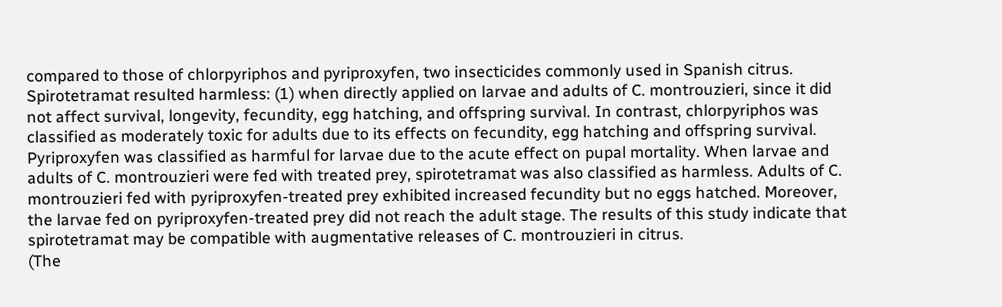compared to those of chlorpyriphos and pyriproxyfen, two insecticides commonly used in Spanish citrus. Spirotetramat resulted harmless: (1) when directly applied on larvae and adults of C. montrouzieri, since it did not affect survival, longevity, fecundity, egg hatching, and offspring survival. In contrast, chlorpyriphos was classified as moderately toxic for adults due to its effects on fecundity, egg hatching and offspring survival. Pyriproxyfen was classified as harmful for larvae due to the acute effect on pupal mortality. When larvae and adults of C. montrouzieri were fed with treated prey, spirotetramat was also classified as harmless. Adults of C. montrouzieri fed with pyriproxyfen-treated prey exhibited increased fecundity but no eggs hatched. Moreover, the larvae fed on pyriproxyfen-treated prey did not reach the adult stage. The results of this study indicate that spirotetramat may be compatible with augmentative releases of C. montrouzieri in citrus.
(The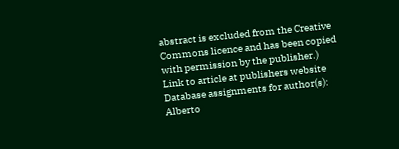abstract is excluded from the Creative Commons licence and has been copied with permission by the publisher.)
Link to article at publishers website
Database assignments for author(s): Alberto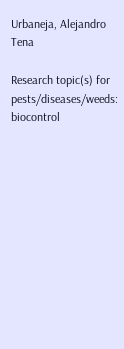Urbaneja, Alejandro Tena

Research topic(s) for pests/diseases/weeds:
biocontrol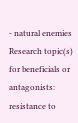- natural enemies
Research topic(s) for beneficials or antagonists:
resistance to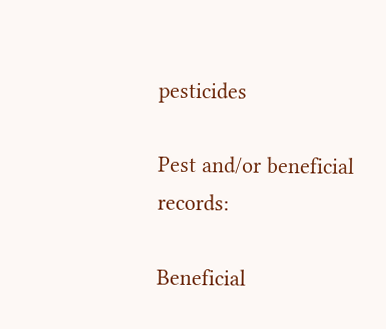pesticides

Pest and/or beneficial records:

Beneficial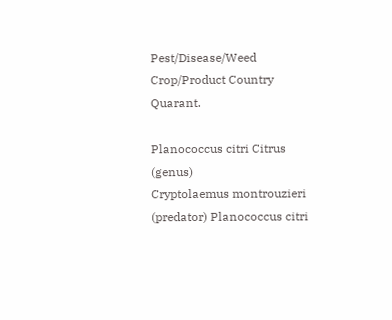Pest/Disease/Weed Crop/Product Country Quarant.

Planococcus citri Citrus (genus)
Cryptolaemus montrouzieri (predator) Planococcus citri